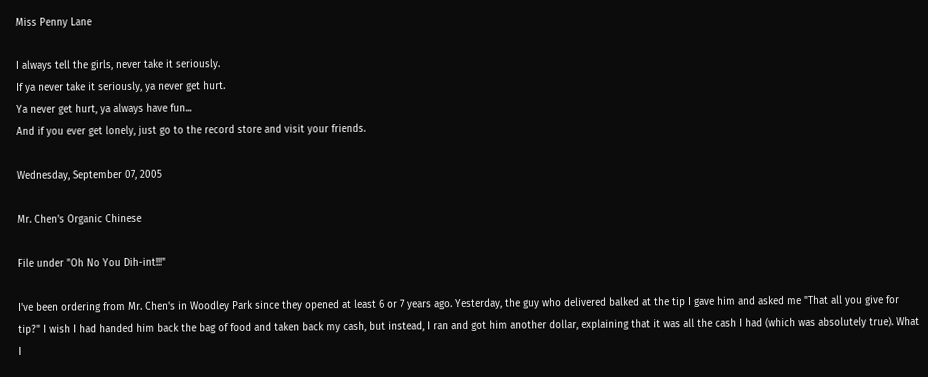Miss Penny Lane

I always tell the girls, never take it seriously.
If ya never take it seriously, ya never get hurt.
Ya never get hurt, ya always have fun...
And if you ever get lonely, just go to the record store and visit your friends.

Wednesday, September 07, 2005

Mr. Chen's Organic Chinese

File under "Oh No You Dih-int!!!"

I've been ordering from Mr. Chen's in Woodley Park since they opened at least 6 or 7 years ago. Yesterday, the guy who delivered balked at the tip I gave him and asked me "That all you give for tip?" I wish I had handed him back the bag of food and taken back my cash, but instead, I ran and got him another dollar, explaining that it was all the cash I had (which was absolutely true). What I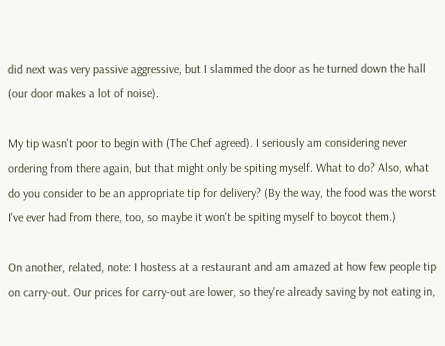did next was very passive aggressive, but I slammed the door as he turned down the hall (our door makes a lot of noise).

My tip wasn't poor to begin with (The Chef agreed). I seriously am considering never ordering from there again, but that might only be spiting myself. What to do? Also, what do you consider to be an appropriate tip for delivery? (By the way, the food was the worst I've ever had from there, too, so maybe it won't be spiting myself to boycot them.)

On another, related, note: I hostess at a restaurant and am amazed at how few people tip on carry-out. Our prices for carry-out are lower, so they're already saving by not eating in,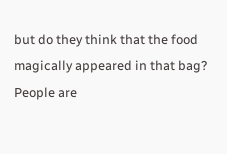but do they think that the food magically appeared in that bag? People are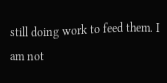still doing work to feed them. I am not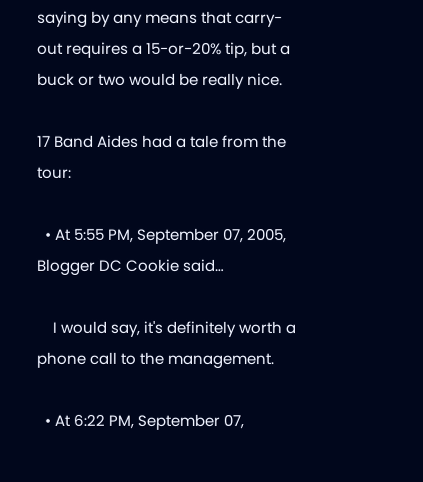saying by any means that carry-out requires a 15-or-20% tip, but a buck or two would be really nice.

17 Band Aides had a tale from the tour:

  • At 5:55 PM, September 07, 2005, Blogger DC Cookie said…

    I would say, it's definitely worth a phone call to the management.

  • At 6:22 PM, September 07,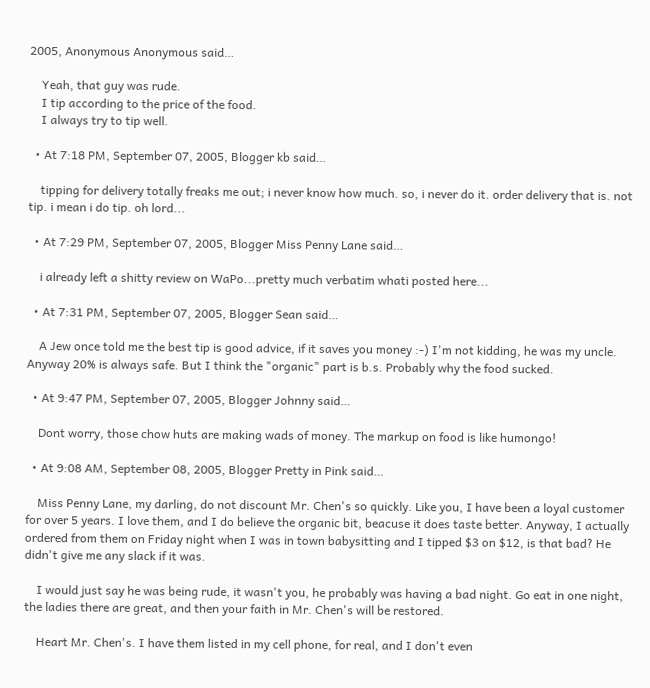2005, Anonymous Anonymous said…

    Yeah, that guy was rude.
    I tip according to the price of the food.
    I always try to tip well.

  • At 7:18 PM, September 07, 2005, Blogger kb said…

    tipping for delivery totally freaks me out; i never know how much. so, i never do it. order delivery that is. not tip. i mean i do tip. oh lord...

  • At 7:29 PM, September 07, 2005, Blogger Miss Penny Lane said…

    i already left a shitty review on WaPo...pretty much verbatim whati posted here...

  • At 7:31 PM, September 07, 2005, Blogger Sean said…

    A Jew once told me the best tip is good advice, if it saves you money :-) I'm not kidding, he was my uncle. Anyway 20% is always safe. But I think the "organic" part is b.s. Probably why the food sucked.

  • At 9:47 PM, September 07, 2005, Blogger Johnny said…

    Dont worry, those chow huts are making wads of money. The markup on food is like humongo!

  • At 9:08 AM, September 08, 2005, Blogger Pretty in Pink said…

    Miss Penny Lane, my darling, do not discount Mr. Chen's so quickly. Like you, I have been a loyal customer for over 5 years. I love them, and I do believe the organic bit, beacuse it does taste better. Anyway, I actually ordered from them on Friday night when I was in town babysitting and I tipped $3 on $12, is that bad? He didn't give me any slack if it was.

    I would just say he was being rude, it wasn't you, he probably was having a bad night. Go eat in one night, the ladies there are great, and then your faith in Mr. Chen's will be restored.

    Heart Mr. Chen's. I have them listed in my cell phone, for real, and I don't even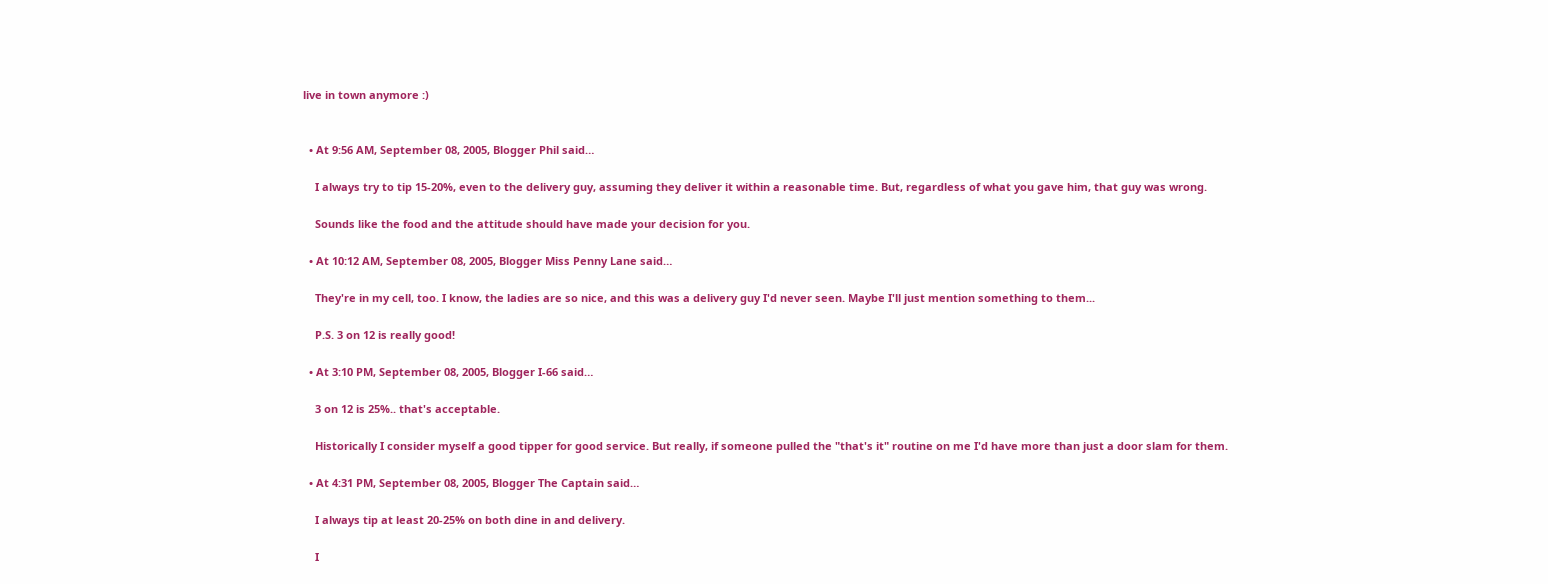live in town anymore :)


  • At 9:56 AM, September 08, 2005, Blogger Phil said…

    I always try to tip 15-20%, even to the delivery guy, assuming they deliver it within a reasonable time. But, regardless of what you gave him, that guy was wrong.

    Sounds like the food and the attitude should have made your decision for you.

  • At 10:12 AM, September 08, 2005, Blogger Miss Penny Lane said…

    They're in my cell, too. I know, the ladies are so nice, and this was a delivery guy I'd never seen. Maybe I'll just mention something to them...

    P.S. 3 on 12 is really good!

  • At 3:10 PM, September 08, 2005, Blogger I-66 said…

    3 on 12 is 25%.. that's acceptable.

    Historically I consider myself a good tipper for good service. But really, if someone pulled the "that's it" routine on me I'd have more than just a door slam for them.

  • At 4:31 PM, September 08, 2005, Blogger The Captain said…

    I always tip at least 20-25% on both dine in and delivery.

    I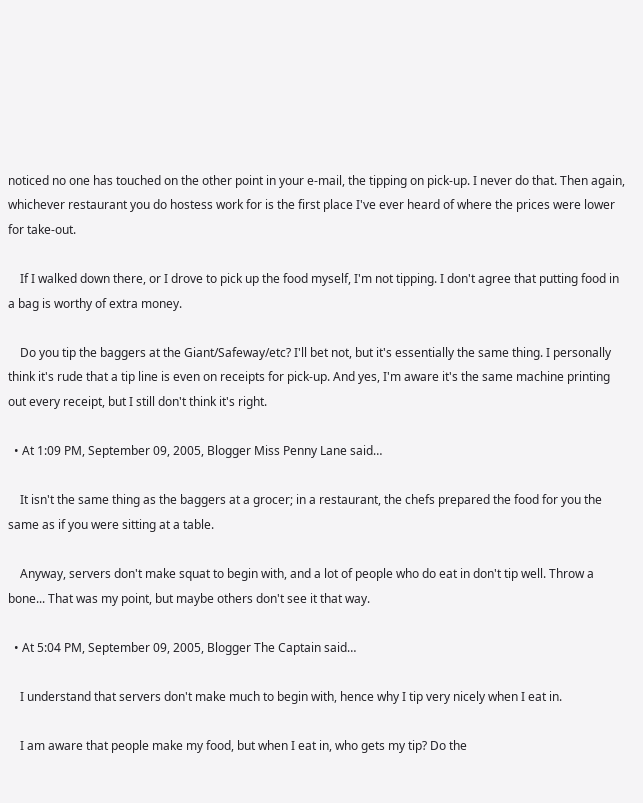noticed no one has touched on the other point in your e-mail, the tipping on pick-up. I never do that. Then again, whichever restaurant you do hostess work for is the first place I've ever heard of where the prices were lower for take-out.

    If I walked down there, or I drove to pick up the food myself, I'm not tipping. I don't agree that putting food in a bag is worthy of extra money.

    Do you tip the baggers at the Giant/Safeway/etc? I'll bet not, but it's essentially the same thing. I personally think it's rude that a tip line is even on receipts for pick-up. And yes, I'm aware it's the same machine printing out every receipt, but I still don't think it's right.

  • At 1:09 PM, September 09, 2005, Blogger Miss Penny Lane said…

    It isn't the same thing as the baggers at a grocer; in a restaurant, the chefs prepared the food for you the same as if you were sitting at a table.

    Anyway, servers don't make squat to begin with, and a lot of people who do eat in don't tip well. Throw a bone... That was my point, but maybe others don't see it that way.

  • At 5:04 PM, September 09, 2005, Blogger The Captain said…

    I understand that servers don't make much to begin with, hence why I tip very nicely when I eat in.

    I am aware that people make my food, but when I eat in, who gets my tip? Do the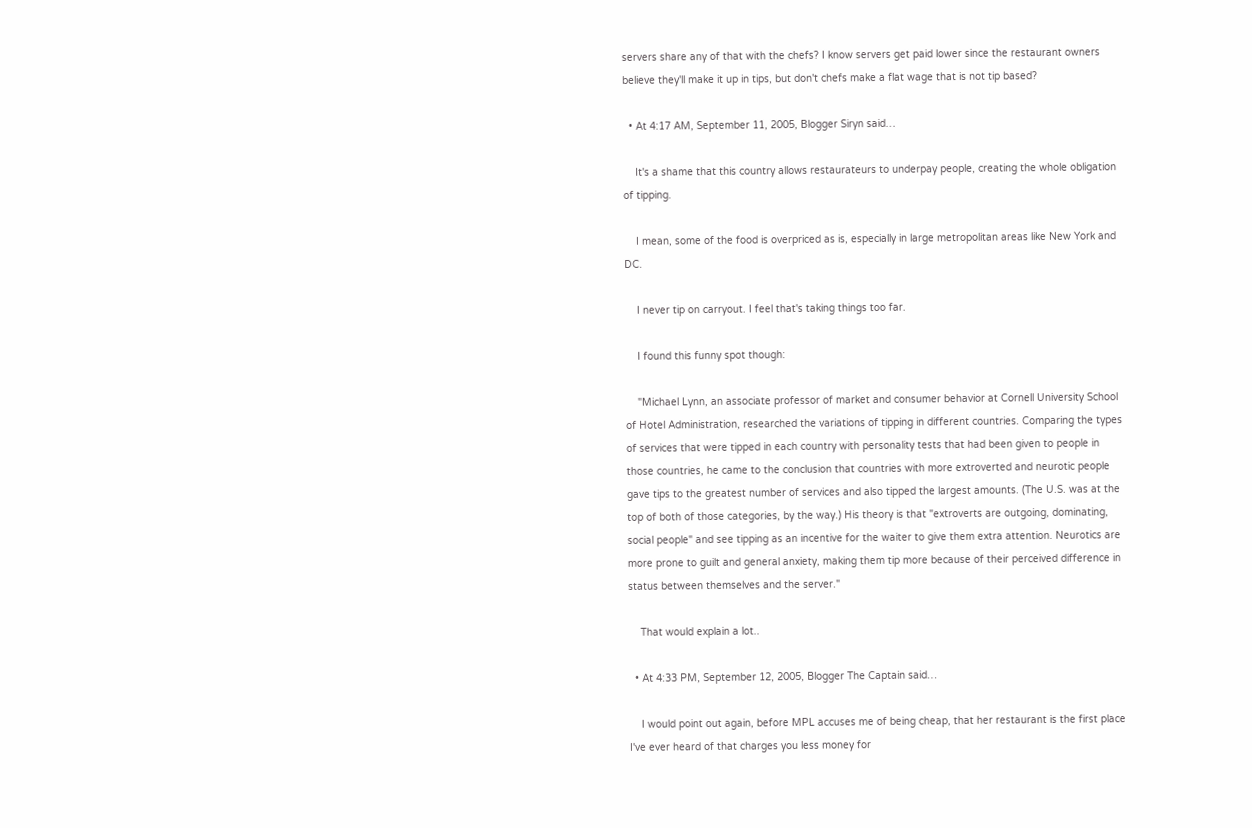servers share any of that with the chefs? I know servers get paid lower since the restaurant owners believe they'll make it up in tips, but don't chefs make a flat wage that is not tip based?

  • At 4:17 AM, September 11, 2005, Blogger Siryn said…

    It's a shame that this country allows restaurateurs to underpay people, creating the whole obligation of tipping.

    I mean, some of the food is overpriced as is, especially in large metropolitan areas like New York and DC.

    I never tip on carryout. I feel that's taking things too far.

    I found this funny spot though:

    "Michael Lynn, an associate professor of market and consumer behavior at Cornell University School of Hotel Administration, researched the variations of tipping in different countries. Comparing the types of services that were tipped in each country with personality tests that had been given to people in those countries, he came to the conclusion that countries with more extroverted and neurotic people gave tips to the greatest number of services and also tipped the largest amounts. (The U.S. was at the top of both of those categories, by the way.) His theory is that "extroverts are outgoing, dominating, social people" and see tipping as an incentive for the waiter to give them extra attention. Neurotics are more prone to guilt and general anxiety, making them tip more because of their perceived difference in status between themselves and the server."

    That would explain a lot..

  • At 4:33 PM, September 12, 2005, Blogger The Captain said…

    I would point out again, before MPL accuses me of being cheap, that her restaurant is the first place I've ever heard of that charges you less money for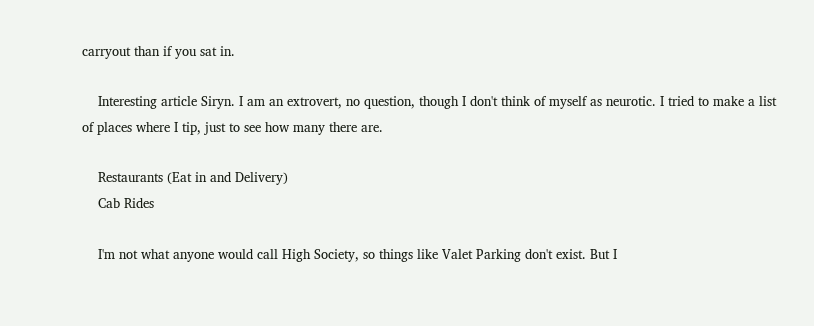carryout than if you sat in.

    Interesting article Siryn. I am an extrovert, no question, though I don't think of myself as neurotic. I tried to make a list of places where I tip, just to see how many there are.

    Restaurants (Eat in and Delivery)
    Cab Rides

    I'm not what anyone would call High Society, so things like Valet Parking don't exist. But I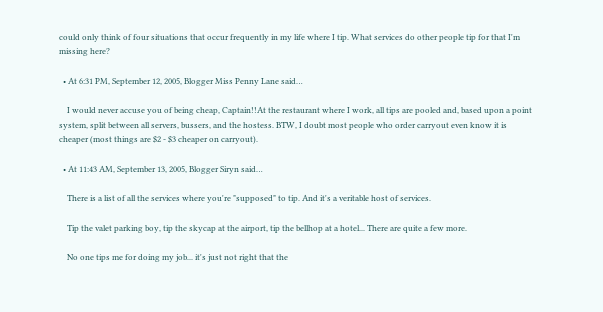could only think of four situations that occur frequently in my life where I tip. What services do other people tip for that I'm missing here?

  • At 6:31 PM, September 12, 2005, Blogger Miss Penny Lane said…

    I would never accuse you of being cheap, Captain!!At the restaurant where I work, all tips are pooled and, based upon a point system, split between all servers, bussers, and the hostess. BTW, I doubt most people who order carryout even know it is cheaper (most things are $2 - $3 cheaper on carryout).

  • At 11:43 AM, September 13, 2005, Blogger Siryn said…

    There is a list of all the services where you're "supposed" to tip. And it's a veritable host of services.

    Tip the valet parking boy, tip the skycap at the airport, tip the bellhop at a hotel... There are quite a few more.

    No one tips me for doing my job... it's just not right that the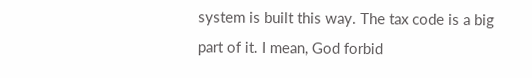system is built this way. The tax code is a big part of it. I mean, God forbid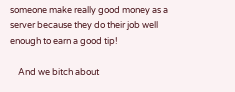someone make really good money as a server because they do their job well enough to earn a good tip!

    And we bitch about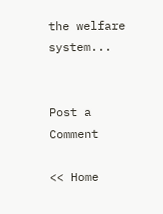the welfare system...


Post a Comment

<< Home